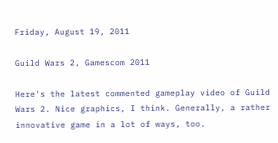Friday, August 19, 2011

Guild Wars 2, Gamescom 2011

Here's the latest commented gameplay video of Guild Wars 2. Nice graphics, I think. Generally, a rather innovative game in a lot of ways, too.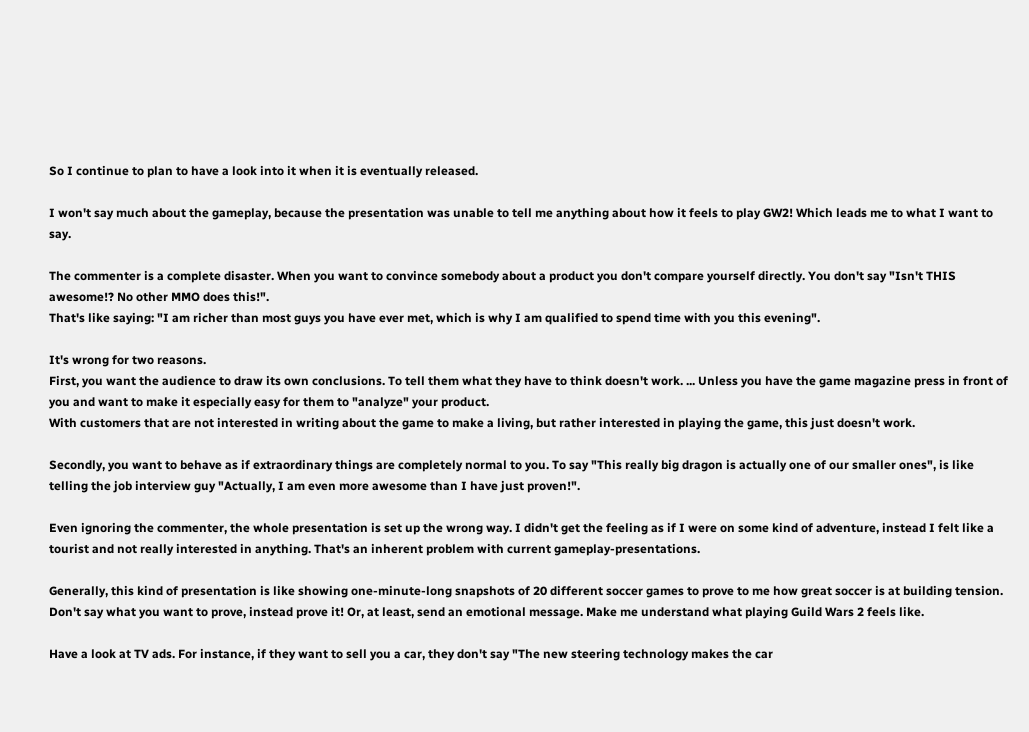So I continue to plan to have a look into it when it is eventually released.

I won't say much about the gameplay, because the presentation was unable to tell me anything about how it feels to play GW2! Which leads me to what I want to say.

The commenter is a complete disaster. When you want to convince somebody about a product you don't compare yourself directly. You don't say "Isn't THIS awesome!? No other MMO does this!".
That's like saying: "I am richer than most guys you have ever met, which is why I am qualified to spend time with you this evening".

It's wrong for two reasons.
First, you want the audience to draw its own conclusions. To tell them what they have to think doesn't work. ... Unless you have the game magazine press in front of you and want to make it especially easy for them to "analyze" your product.
With customers that are not interested in writing about the game to make a living, but rather interested in playing the game, this just doesn't work.

Secondly, you want to behave as if extraordinary things are completely normal to you. To say "This really big dragon is actually one of our smaller ones", is like telling the job interview guy "Actually, I am even more awesome than I have just proven!".

Even ignoring the commenter, the whole presentation is set up the wrong way. I didn't get the feeling as if I were on some kind of adventure, instead I felt like a tourist and not really interested in anything. That's an inherent problem with current gameplay-presentations.

Generally, this kind of presentation is like showing one-minute-long snapshots of 20 different soccer games to prove to me how great soccer is at building tension.
Don't say what you want to prove, instead prove it! Or, at least, send an emotional message. Make me understand what playing Guild Wars 2 feels like.

Have a look at TV ads. For instance, if they want to sell you a car, they don't say "The new steering technology makes the car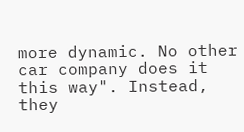more dynamic. No other car company does it this way". Instead, they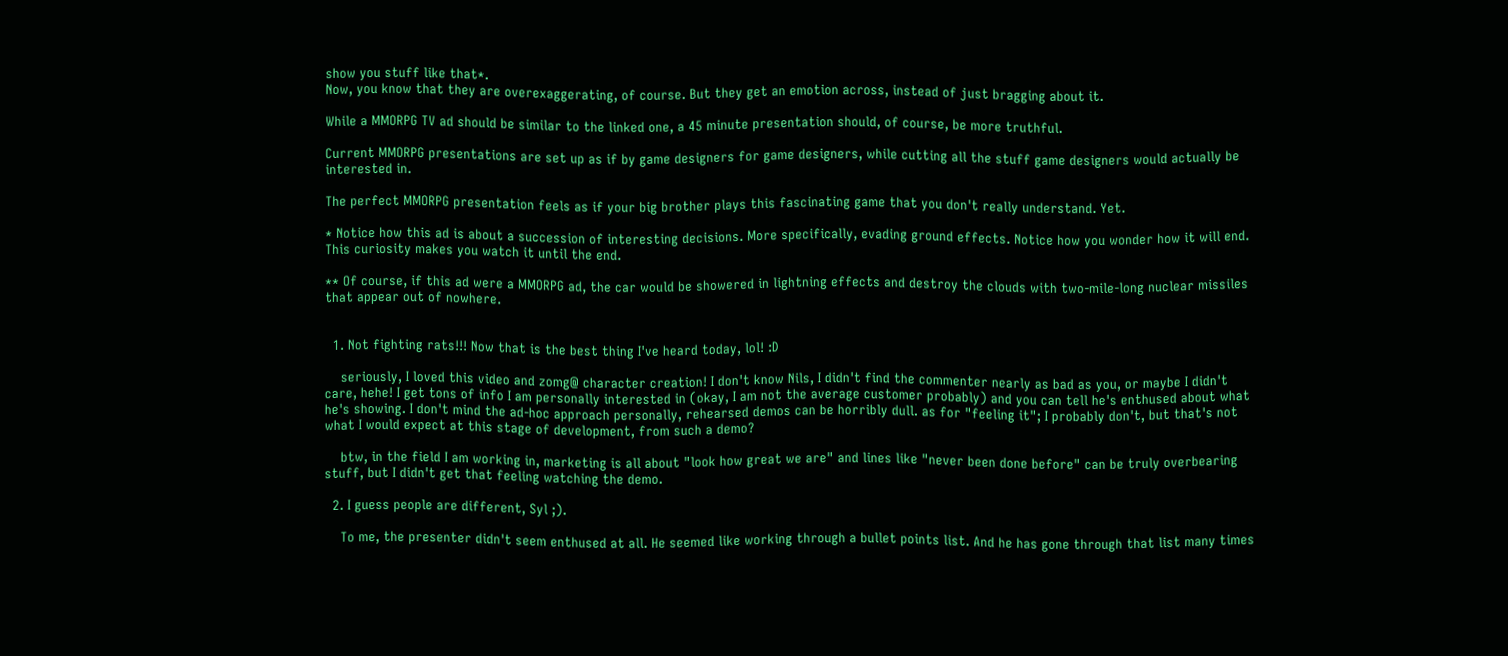show you stuff like that*.
Now, you know that they are overexaggerating, of course. But they get an emotion across, instead of just bragging about it.

While a MMORPG TV ad should be similar to the linked one, a 45 minute presentation should, of course, be more truthful.

Current MMORPG presentations are set up as if by game designers for game designers, while cutting all the stuff game designers would actually be interested in.

The perfect MMORPG presentation feels as if your big brother plays this fascinating game that you don't really understand. Yet.

* Notice how this ad is about a succession of interesting decisions. More specifically, evading ground effects. Notice how you wonder how it will end. This curiosity makes you watch it until the end.

** Of course, if this ad were a MMORPG ad, the car would be showered in lightning effects and destroy the clouds with two-mile-long nuclear missiles that appear out of nowhere.


  1. Not fighting rats!!! Now that is the best thing I've heard today, lol! :D

    seriously, I loved this video and zomg@ character creation! I don't know Nils, I didn't find the commenter nearly as bad as you, or maybe I didn't care, hehe! I get tons of info I am personally interested in (okay, I am not the average customer probably) and you can tell he's enthused about what he's showing. I don't mind the ad-hoc approach personally, rehearsed demos can be horribly dull. as for "feeling it"; I probably don't, but that's not what I would expect at this stage of development, from such a demo?

    btw, in the field I am working in, marketing is all about "look how great we are" and lines like "never been done before" can be truly overbearing stuff, but I didn't get that feeling watching the demo.

  2. I guess people are different, Syl ;).

    To me, the presenter didn't seem enthused at all. He seemed like working through a bullet points list. And he has gone through that list many times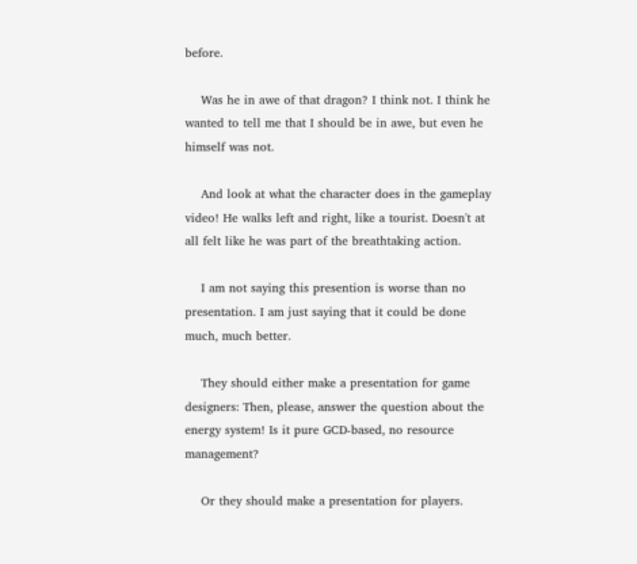before.

    Was he in awe of that dragon? I think not. I think he wanted to tell me that I should be in awe, but even he himself was not.

    And look at what the character does in the gameplay video! He walks left and right, like a tourist. Doesn't at all felt like he was part of the breathtaking action.

    I am not saying this presention is worse than no presentation. I am just saying that it could be done much, much better.

    They should either make a presentation for game designers: Then, please, answer the question about the energy system! Is it pure GCD-based, no resource management?

    Or they should make a presentation for players.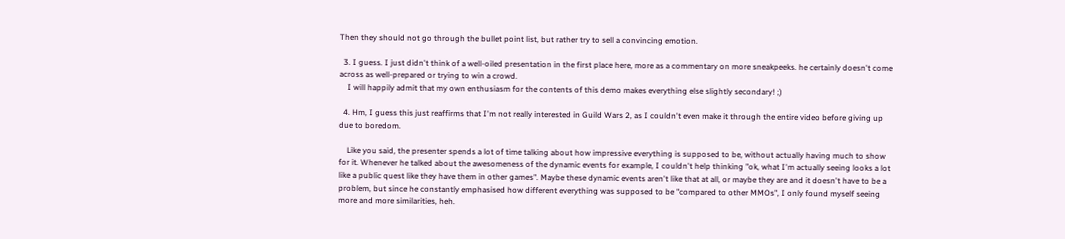Then they should not go through the bullet point list, but rather try to sell a convincing emotion.

  3. I guess. I just didn't think of a well-oiled presentation in the first place here, more as a commentary on more sneakpeeks. he certainly doesn't come across as well-prepared or trying to win a crowd.
    I will happily admit that my own enthusiasm for the contents of this demo makes everything else slightly secondary! ;)

  4. Hm, I guess this just reaffirms that I'm not really interested in Guild Wars 2, as I couldn't even make it through the entire video before giving up due to boredom.

    Like you said, the presenter spends a lot of time talking about how impressive everything is supposed to be, without actually having much to show for it. Whenever he talked about the awesomeness of the dynamic events for example, I couldn't help thinking "ok, what I'm actually seeing looks a lot like a public quest like they have them in other games". Maybe these dynamic events aren't like that at all, or maybe they are and it doesn't have to be a problem, but since he constantly emphasised how different everything was supposed to be "compared to other MMOs", I only found myself seeing more and more similarities, heh.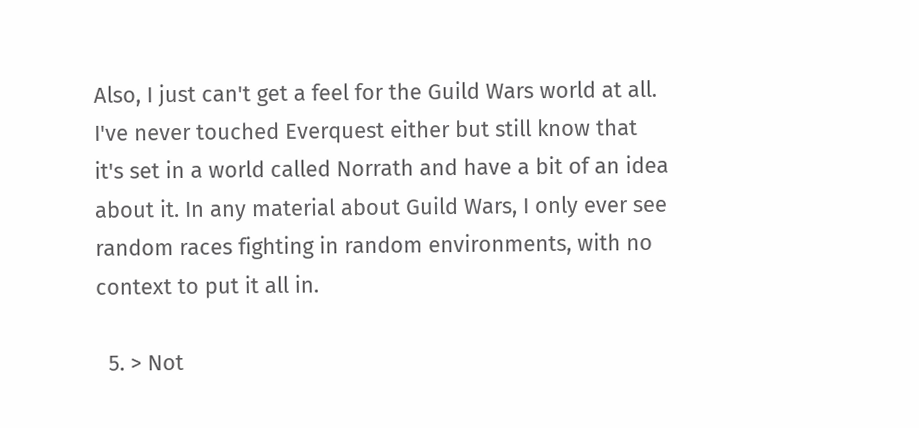Also, I just can't get a feel for the Guild Wars world at all. I've never touched Everquest either but still know that it's set in a world called Norrath and have a bit of an idea about it. In any material about Guild Wars, I only ever see random races fighting in random environments, with no context to put it all in.

  5. > Not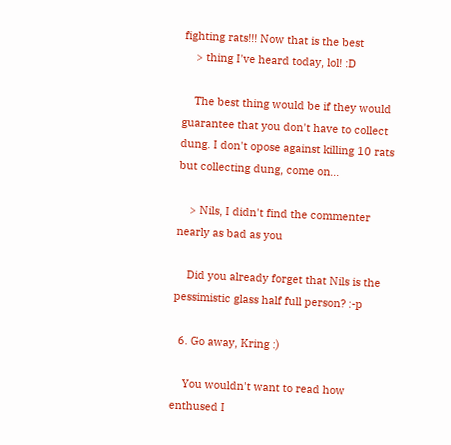fighting rats!!! Now that is the best
    > thing I've heard today, lol! :D

    The best thing would be if they would guarantee that you don't have to collect dung. I don't opose against killing 10 rats but collecting dung, come on...

    > Nils, I didn't find the commenter nearly as bad as you

    Did you already forget that Nils is the pessimistic glass half full person? :-p

  6. Go away, Kring :)

    You wouldn't want to read how enthused I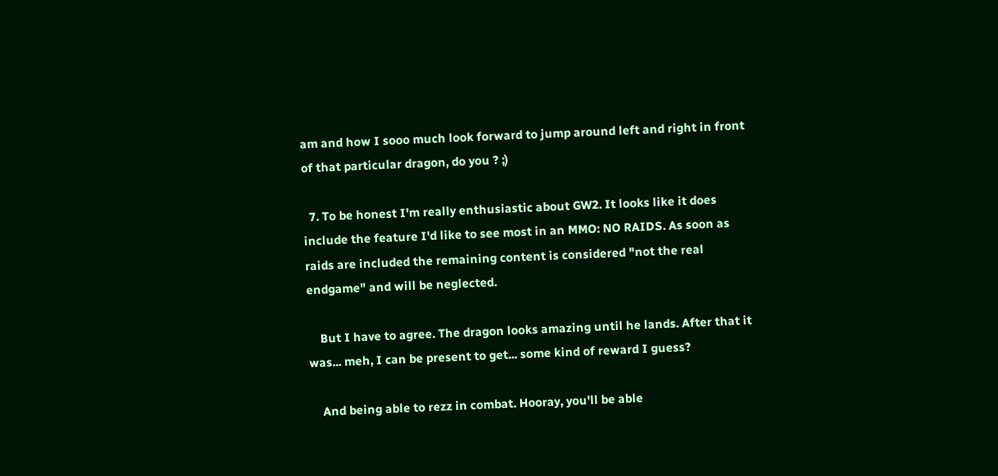am and how I sooo much look forward to jump around left and right in front of that particular dragon, do you ? ;)

  7. To be honest I'm really enthusiastic about GW2. It looks like it does include the feature I'd like to see most in an MMO: NO RAIDS. As soon as raids are included the remaining content is considered "not the real endgame" and will be neglected.

    But I have to agree. The dragon looks amazing until he lands. After that it was... meh, I can be present to get... some kind of reward I guess?

    And being able to rezz in combat. Hooray, you'll be able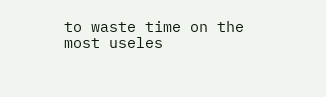to waste time on the most useles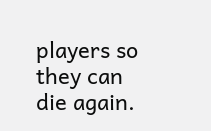players so they can die again.